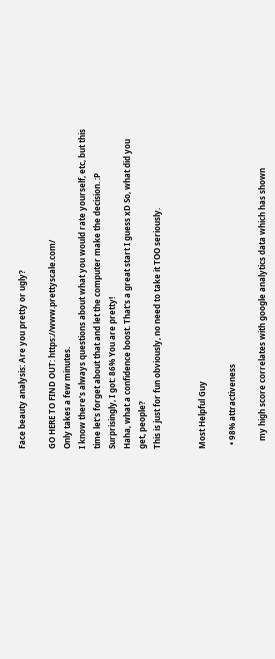Face beauty analysis: Are you pretty or ugly?

GO HERE TO FIND OUT: https://www.prettyscale.com/
Only takes a few minutes.
I know there's always questions about what you would rate yourself, etc, but this time let's forget about that and let the computer make the decision. :P
Surprisingly, I got: 86% You are pretty!
Haha, what a confidence boost. That's a great start I guess xD So, what did you get, people?
This is just for fun obviously, no need to take it TOO seriously.


Most Helpful Guy

  • 98% attractiveness

    my high score correlates with google analytics data which has shown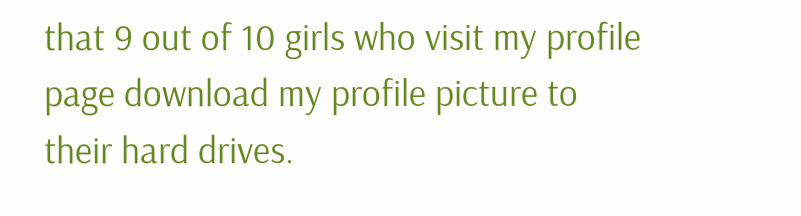that 9 out of 10 girls who visit my profile page download my profile picture to their hard drives.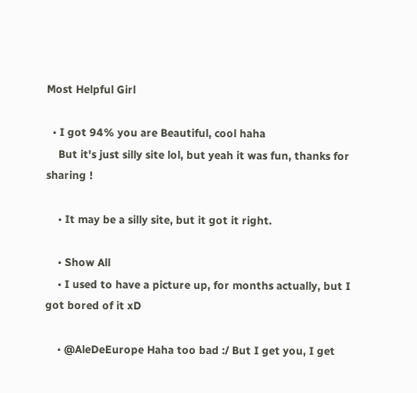Most Helpful Girl

  • I got 94% you are Beautiful, cool haha
    But it's just silly site lol, but yeah it was fun, thanks for sharing !

    • It may be a silly site, but it got it right.

    • Show All
    • I used to have a picture up, for months actually, but I got bored of it xD

    • @AleDeEurope Haha too bad :/ But I get you, I get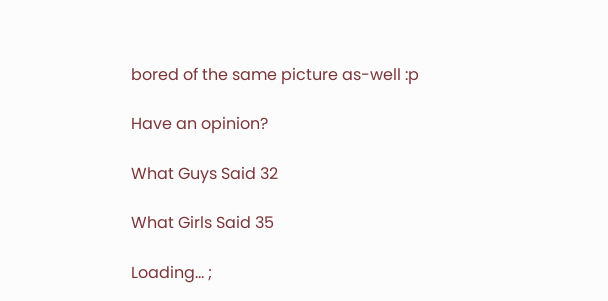bored of the same picture as-well :p

Have an opinion?

What Guys Said 32

What Girls Said 35

Loading... ;